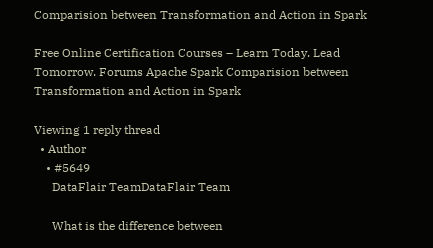Comparision between Transformation and Action in Spark

Free Online Certification Courses – Learn Today. Lead Tomorrow. Forums Apache Spark Comparision between Transformation and Action in Spark

Viewing 1 reply thread
  • Author
    • #5649
      DataFlair TeamDataFlair Team

      What is the difference between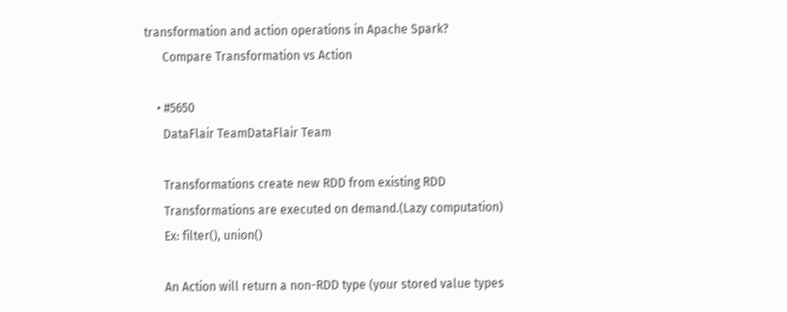transformation and action operations in Apache Spark?
      Compare Transformation vs Action

    • #5650
      DataFlair TeamDataFlair Team

      Transformations create new RDD from existing RDD
      Transformations are executed on demand.(Lazy computation)
      Ex: filter(), union()

      An Action will return a non-RDD type (your stored value types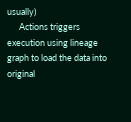usually)
      Actions triggers execution using lineage graph to load the data into original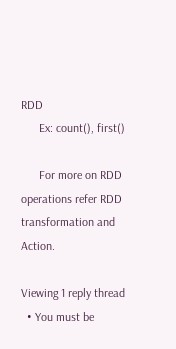RDD
      Ex: count(), first()

      For more on RDD operations refer RDD transformation and Action.

Viewing 1 reply thread
  • You must be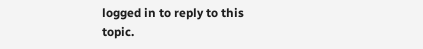logged in to reply to this topic.